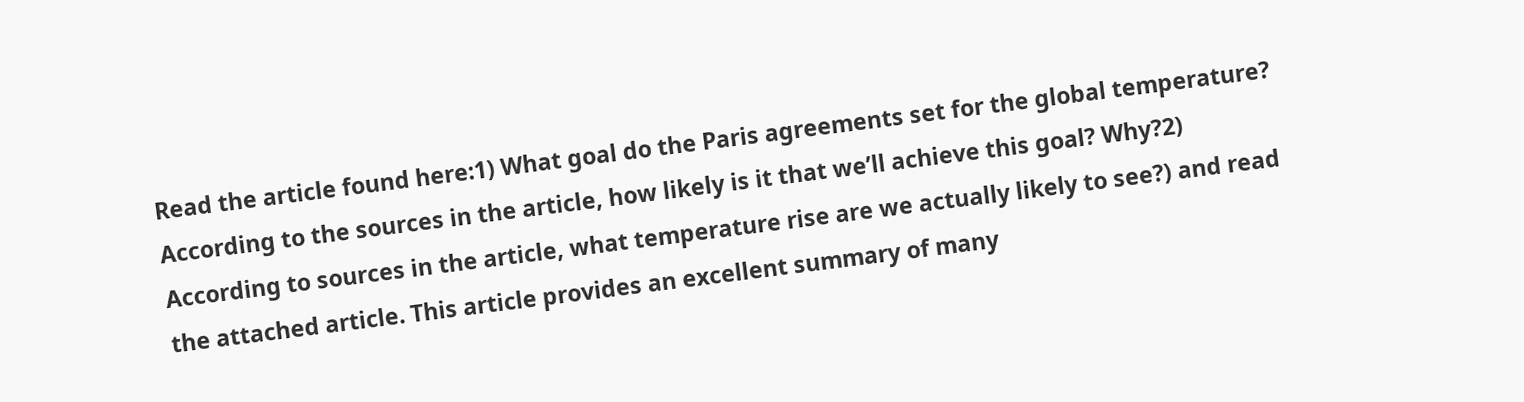Read the article found here:1) What goal do the Paris agreements set for the global temperature? According to the sources in the article, how likely is it that we’ll achieve this goal? Why?2) According to sources in the article, what temperature rise are we actually likely to see?) and read the attached article. This article provides an excellent summary of many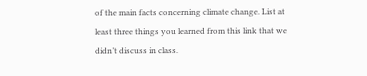of the main facts concerning climate change. List at least three things you learned from this link that we didn’t discuss in class.